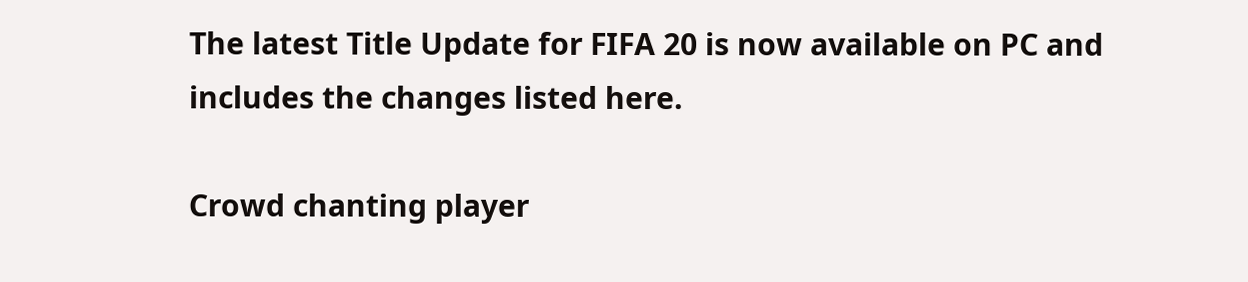The latest Title Update for FIFA 20 is now available on PC and includes the changes listed here.

Crowd chanting player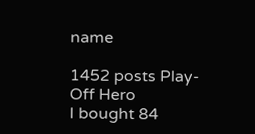name

1452 posts Play-Off Hero
I bought 84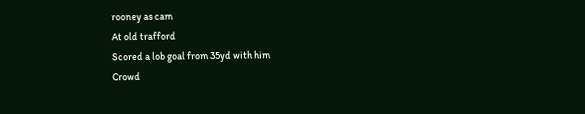rooney as cam
At old trafford
Scored a lob goal from 35yd with him
Crowd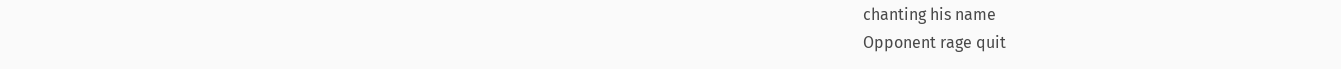chanting his name
Opponent rage quit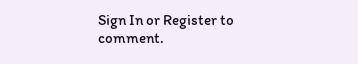Sign In or Register to comment.